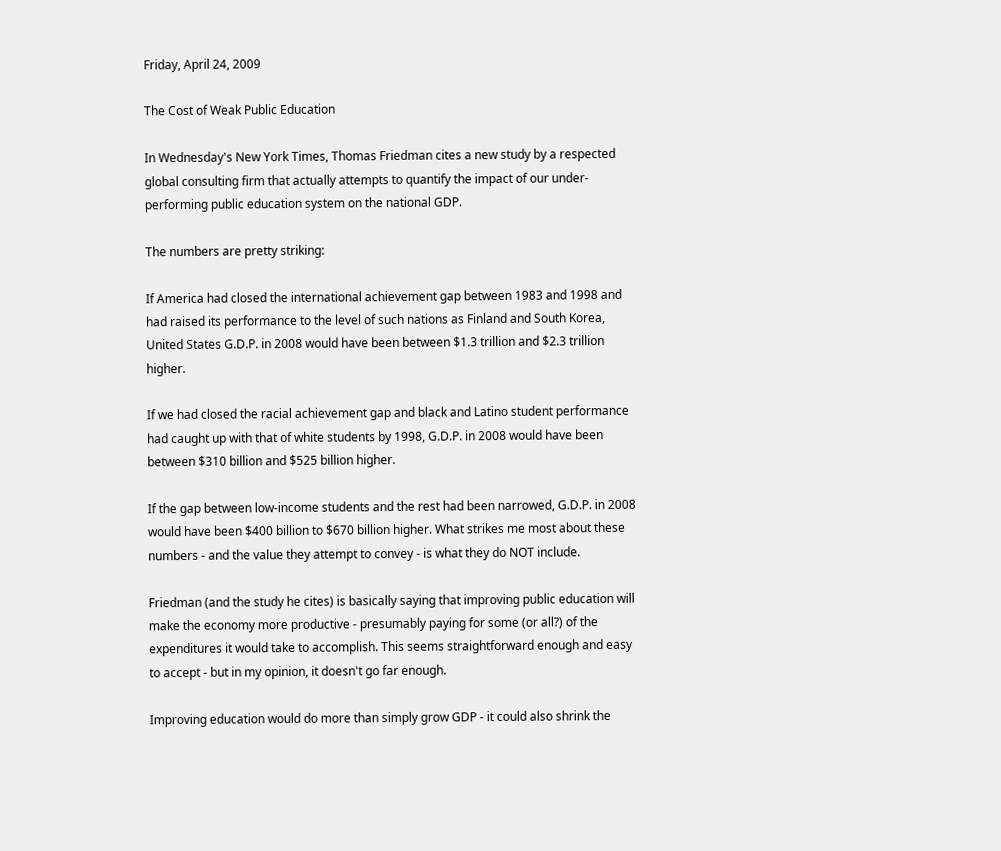Friday, April 24, 2009

The Cost of Weak Public Education

In Wednesday's New York Times, Thomas Friedman cites a new study by a respected global consulting firm that actually attempts to quantify the impact of our under-performing public education system on the national GDP.

The numbers are pretty striking:

If America had closed the international achievement gap between 1983 and 1998 and had raised its performance to the level of such nations as Finland and South Korea, United States G.D.P. in 2008 would have been between $1.3 trillion and $2.3 trillion higher.

If we had closed the racial achievement gap and black and Latino student performance had caught up with that of white students by 1998, G.D.P. in 2008 would have been between $310 billion and $525 billion higher.

If the gap between low-income students and the rest had been narrowed, G.D.P. in 2008 would have been $400 billion to $670 billion higher. What strikes me most about these numbers - and the value they attempt to convey - is what they do NOT include.

Friedman (and the study he cites) is basically saying that improving public education will make the economy more productive - presumably paying for some (or all?) of the expenditures it would take to accomplish. This seems straightforward enough and easy to accept - but in my opinion, it doesn't go far enough.

Improving education would do more than simply grow GDP - it could also shrink the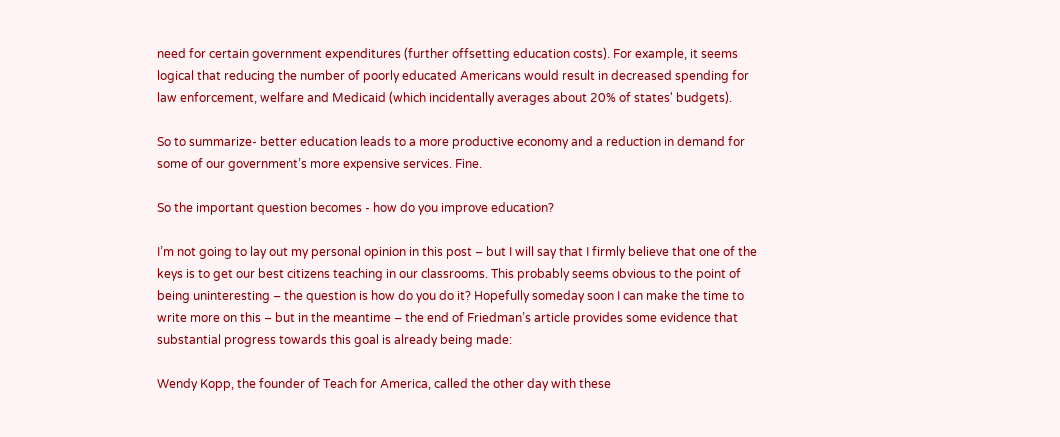need for certain government expenditures (further offsetting education costs). For example, it seems logical that reducing the number of poorly educated Americans would result in decreased spending for law enforcement, welfare and Medicaid (which incidentally averages about 20% of states' budgets).

So to summarize- better education leads to a more productive economy and a reduction in demand for some of our government’s more expensive services. Fine.

So the important question becomes - how do you improve education?

I’m not going to lay out my personal opinion in this post – but I will say that I firmly believe that one of the keys is to get our best citizens teaching in our classrooms. This probably seems obvious to the point of being uninteresting – the question is how do you do it? Hopefully someday soon I can make the time to write more on this – but in the meantime – the end of Friedman’s article provides some evidence that substantial progress towards this goal is already being made:

Wendy Kopp, the founder of Teach for America, called the other day with these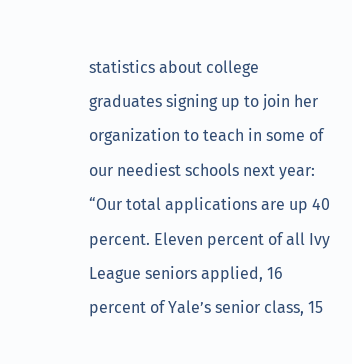statistics about college graduates signing up to join her organization to teach in some of our neediest schools next year: “Our total applications are up 40 percent. Eleven percent of all Ivy League seniors applied, 16 percent of Yale’s senior class, 15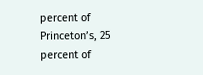percent of Princeton’s, 25 percent of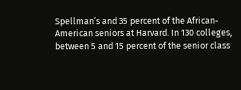Spellman’s and 35 percent of the African-American seniors at Harvard. In 130 colleges, between 5 and 15 percent of the senior class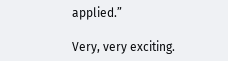applied.”

Very, very exciting.